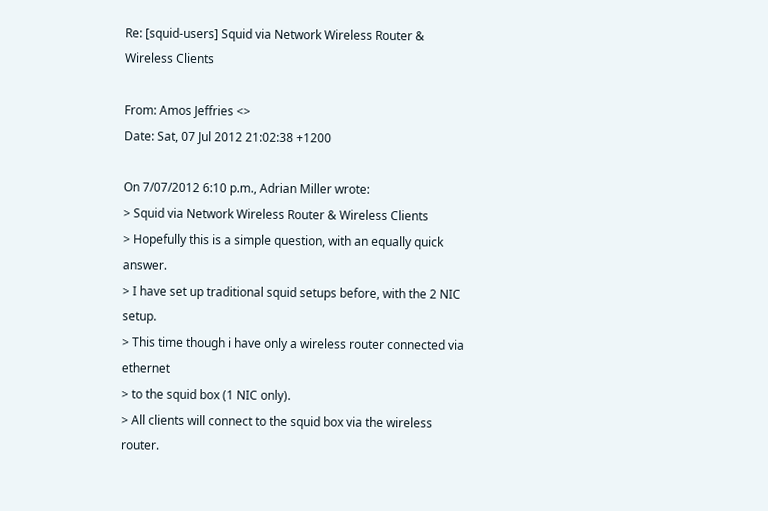Re: [squid-users] Squid via Network Wireless Router & Wireless Clients

From: Amos Jeffries <>
Date: Sat, 07 Jul 2012 21:02:38 +1200

On 7/07/2012 6:10 p.m., Adrian Miller wrote:
> Squid via Network Wireless Router & Wireless Clients
> Hopefully this is a simple question, with an equally quick answer.
> I have set up traditional squid setups before, with the 2 NIC setup.
> This time though i have only a wireless router connected via ethernet
> to the squid box (1 NIC only).
> All clients will connect to the squid box via the wireless router.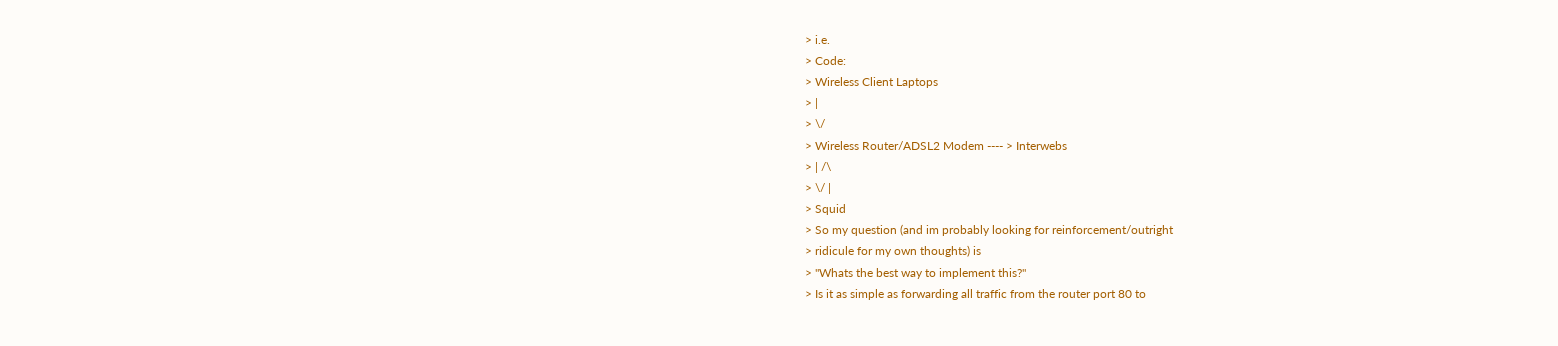> i.e.
> Code:
> Wireless Client Laptops
> |
> \/
> Wireless Router/ADSL2 Modem ---- > Interwebs
> | /\
> \/ |
> Squid
> So my question (and im probably looking for reinforcement/outright
> ridicule for my own thoughts) is
> "Whats the best way to implement this?"
> Is it as simple as forwarding all traffic from the router port 80 to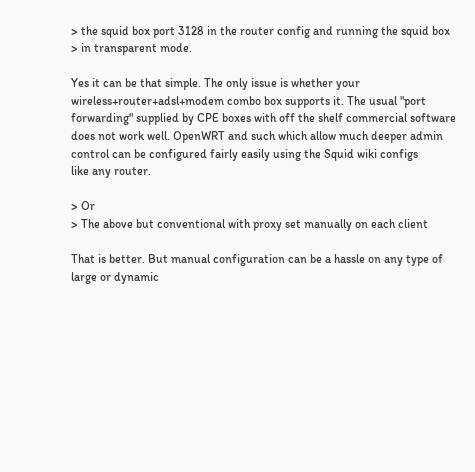> the squid box port 3128 in the router config and running the squid box
> in transparent mode.

Yes it can be that simple. The only issue is whether your
wireless+router+adsl+modem combo box supports it. The usual "port
forwarding" supplied by CPE boxes with off the shelf commercial software
does not work well. OpenWRT and such which allow much deeper admin
control can be configured fairly easily using the Squid wiki configs
like any router.

> Or
> The above but conventional with proxy set manually on each client

That is better. But manual configuration can be a hassle on any type of
large or dynamic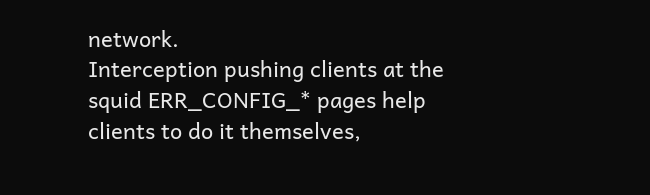network.
Interception pushing clients at the squid ERR_CONFIG_* pages help
clients to do it themselves,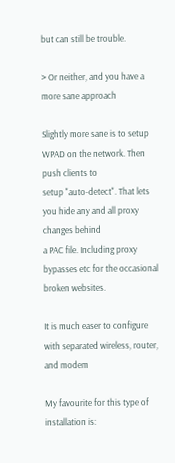but can still be trouble.

> Or neither, and you have a more sane approach

Slightly more sane is to setup WPAD on the network. Then push clients to
setup "auto-detect". That lets you hide any and all proxy changes behind
a PAC file. Including proxy bypasses etc for the occasional broken websites.

It is much easer to configure with separated wireless, router, and modem

My favourite for this type of installation is: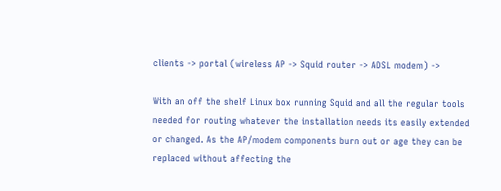clients -> portal (wireless AP -> Squid router -> ADSL modem) ->

With an off the shelf Linux box running Squid and all the regular tools
needed for routing whatever the installation needs its easily extended
or changed. As the AP/modem components burn out or age they can be
replaced without affecting the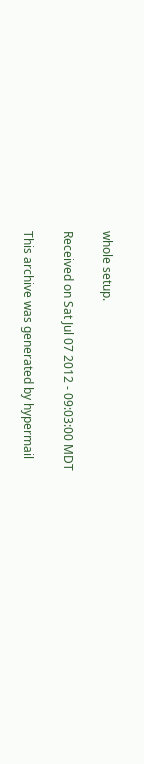whole setup.

Received on Sat Jul 07 2012 - 09:03:00 MDT

This archive was generated by hypermail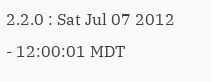2.2.0 : Sat Jul 07 2012 - 12:00:01 MDT